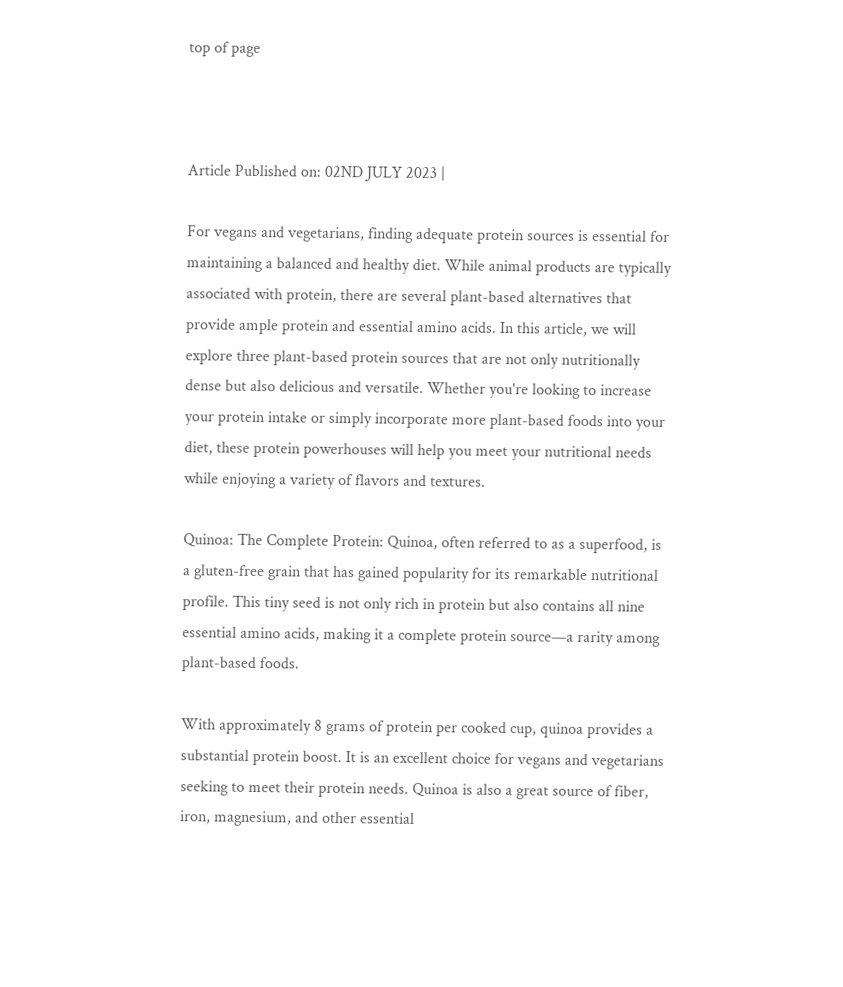top of page



Article Published on: 02ND JULY 2023 |

For vegans and vegetarians, finding adequate protein sources is essential for maintaining a balanced and healthy diet. While animal products are typically associated with protein, there are several plant-based alternatives that provide ample protein and essential amino acids. In this article, we will explore three plant-based protein sources that are not only nutritionally dense but also delicious and versatile. Whether you're looking to increase your protein intake or simply incorporate more plant-based foods into your diet, these protein powerhouses will help you meet your nutritional needs while enjoying a variety of flavors and textures.

Quinoa: The Complete Protein: Quinoa, often referred to as a superfood, is a gluten-free grain that has gained popularity for its remarkable nutritional profile. This tiny seed is not only rich in protein but also contains all nine essential amino acids, making it a complete protein source—a rarity among plant-based foods.

With approximately 8 grams of protein per cooked cup, quinoa provides a substantial protein boost. It is an excellent choice for vegans and vegetarians seeking to meet their protein needs. Quinoa is also a great source of fiber, iron, magnesium, and other essential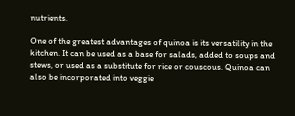nutrients.

One of the greatest advantages of quinoa is its versatility in the kitchen. It can be used as a base for salads, added to soups and stews, or used as a substitute for rice or couscous. Quinoa can also be incorporated into veggie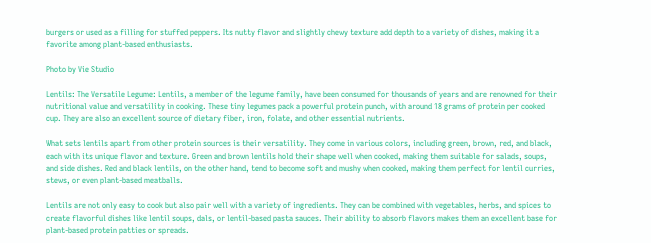burgers or used as a filling for stuffed peppers. Its nutty flavor and slightly chewy texture add depth to a variety of dishes, making it a favorite among plant-based enthusiasts.

Photo by Vie Studio

Lentils: The Versatile Legume: Lentils, a member of the legume family, have been consumed for thousands of years and are renowned for their nutritional value and versatility in cooking. These tiny legumes pack a powerful protein punch, with around 18 grams of protein per cooked cup. They are also an excellent source of dietary fiber, iron, folate, and other essential nutrients.

What sets lentils apart from other protein sources is their versatility. They come in various colors, including green, brown, red, and black, each with its unique flavor and texture. Green and brown lentils hold their shape well when cooked, making them suitable for salads, soups, and side dishes. Red and black lentils, on the other hand, tend to become soft and mushy when cooked, making them perfect for lentil curries, stews, or even plant-based meatballs.

Lentils are not only easy to cook but also pair well with a variety of ingredients. They can be combined with vegetables, herbs, and spices to create flavorful dishes like lentil soups, dals, or lentil-based pasta sauces. Their ability to absorb flavors makes them an excellent base for plant-based protein patties or spreads.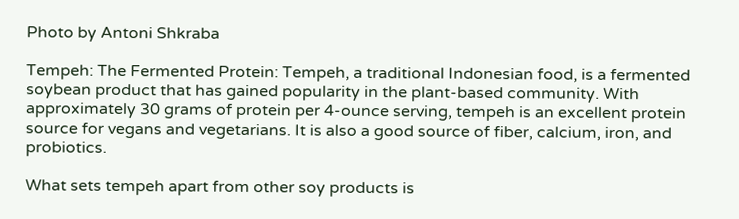Photo by Antoni Shkraba

Tempeh: The Fermented Protein: Tempeh, a traditional Indonesian food, is a fermented soybean product that has gained popularity in the plant-based community. With approximately 30 grams of protein per 4-ounce serving, tempeh is an excellent protein source for vegans and vegetarians. It is also a good source of fiber, calcium, iron, and probiotics.

What sets tempeh apart from other soy products is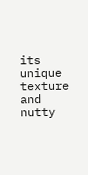its unique texture and nutty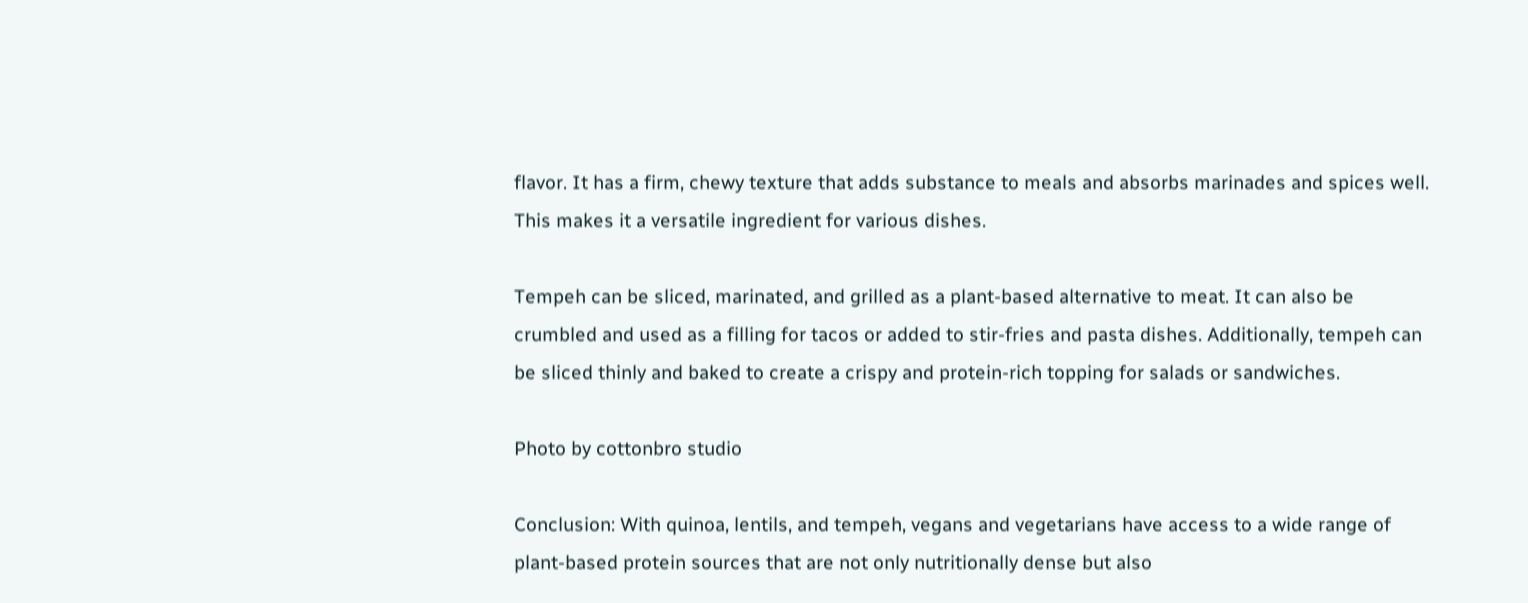flavor. It has a firm, chewy texture that adds substance to meals and absorbs marinades and spices well. This makes it a versatile ingredient for various dishes.

Tempeh can be sliced, marinated, and grilled as a plant-based alternative to meat. It can also be crumbled and used as a filling for tacos or added to stir-fries and pasta dishes. Additionally, tempeh can be sliced thinly and baked to create a crispy and protein-rich topping for salads or sandwiches.

Photo by cottonbro studio

Conclusion: With quinoa, lentils, and tempeh, vegans and vegetarians have access to a wide range of plant-based protein sources that are not only nutritionally dense but also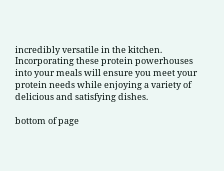incredibly versatile in the kitchen. Incorporating these protein powerhouses into your meals will ensure you meet your protein needs while enjoying a variety of delicious and satisfying dishes.

bottom of page